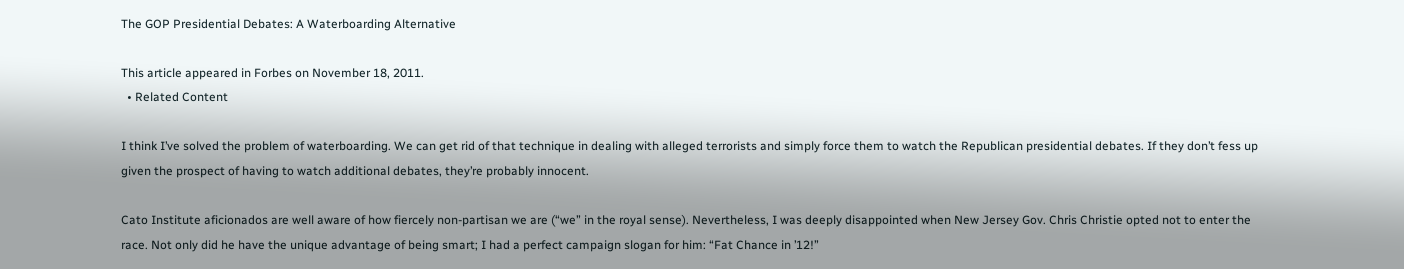The GOP Presidential Debates: A Waterboarding Alternative

This article appeared in Forbes on November 18, 2011.
  • Related Content

I think I’ve solved the problem of waterboarding. We can get rid of that technique in dealing with alleged terrorists and simply force them to watch the Republican presidential debates. If they don’t fess up given the prospect of having to watch additional debates, they’re probably innocent.

Cato Institute aficionados are well aware of how fiercely non‐partisan we are (“we” in the royal sense). Nevertheless, I was deeply disappointed when New Jersey Gov. Chris Christie opted not to enter the race. Not only did he have the unique advantage of being smart; I had a perfect campaign slogan for him: “Fat Chance in ’12!”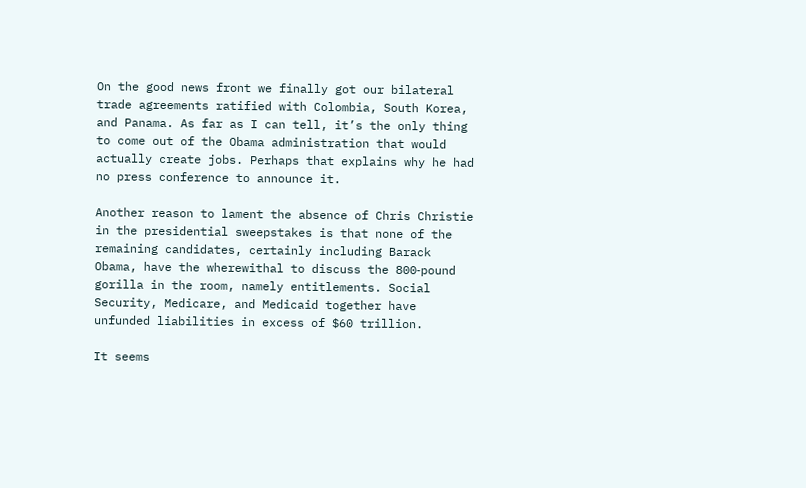On the good news front we finally got our bilateral trade agreements ratified with Colombia, South Korea, and Panama. As far as I can tell, it’s the only thing to come out of the Obama administration that would actually create jobs. Perhaps that explains why he had no press conference to announce it.

Another reason to lament the absence of Chris Christie in the presidential sweepstakes is that none of the remaining candidates, certainly including Barack Obama, have the wherewithal to discuss the 800‐pound gorilla in the room, namely entitlements. Social Security, Medicare, and Medicaid together have unfunded liabilities in excess of $60 trillion.

It seems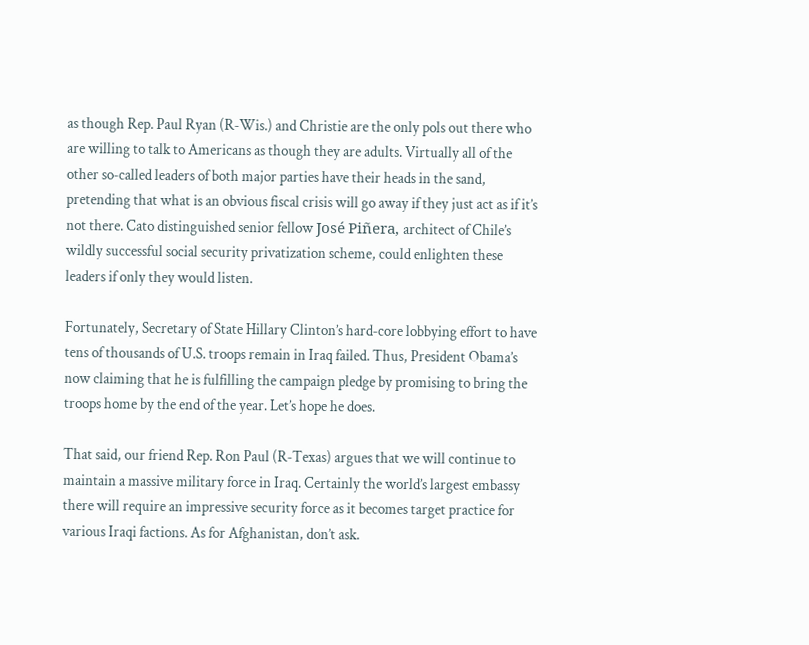as though Rep. Paul Ryan (R‐Wis.) and Christie are the only pols out there who are willing to talk to Americans as though they are adults. Virtually all of the other so‐called leaders of both major parties have their heads in the sand, pretending that what is an obvious fiscal crisis will go away if they just act as if it’s not there. Cato distinguished senior fellow José Piñera, architect of Chile’s wildly successful social security privatization scheme, could enlighten these leaders if only they would listen.

Fortunately, Secretary of State Hillary Clinton’s hard‐core lobbying effort to have tens of thousands of U.S. troops remain in Iraq failed. Thus, President Obama’s now claiming that he is fulfilling the campaign pledge by promising to bring the troops home by the end of the year. Let’s hope he does.

That said, our friend Rep. Ron Paul (R‐Texas) argues that we will continue to maintain a massive military force in Iraq. Certainly the world’s largest embassy there will require an impressive security force as it becomes target practice for various Iraqi factions. As for Afghanistan, don’t ask.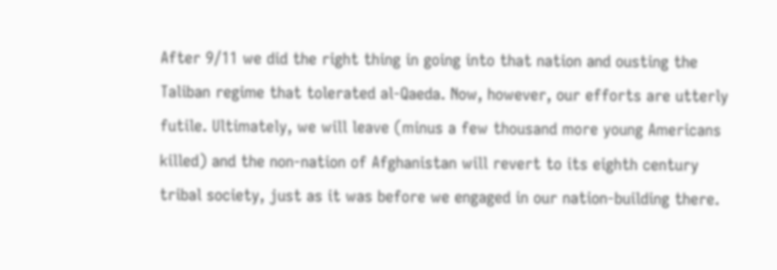After 9/11 we did the right thing in going into that nation and ousting the Taliban regime that tolerated al‐Qaeda. Now, however, our efforts are utterly futile. Ultimately, we will leave (minus a few thousand more young Americans killed) and the non‐nation of Afghanistan will revert to its eighth century tribal society, just as it was before we engaged in our nation‐building there.